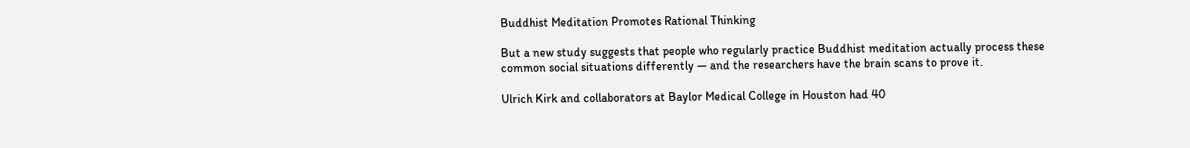Buddhist Meditation Promotes Rational Thinking

But a new study suggests that people who regularly practice Buddhist meditation actually process these common social situations differently — and the researchers have the brain scans to prove it.

Ulrich Kirk and collaborators at Baylor Medical College in Houston had 40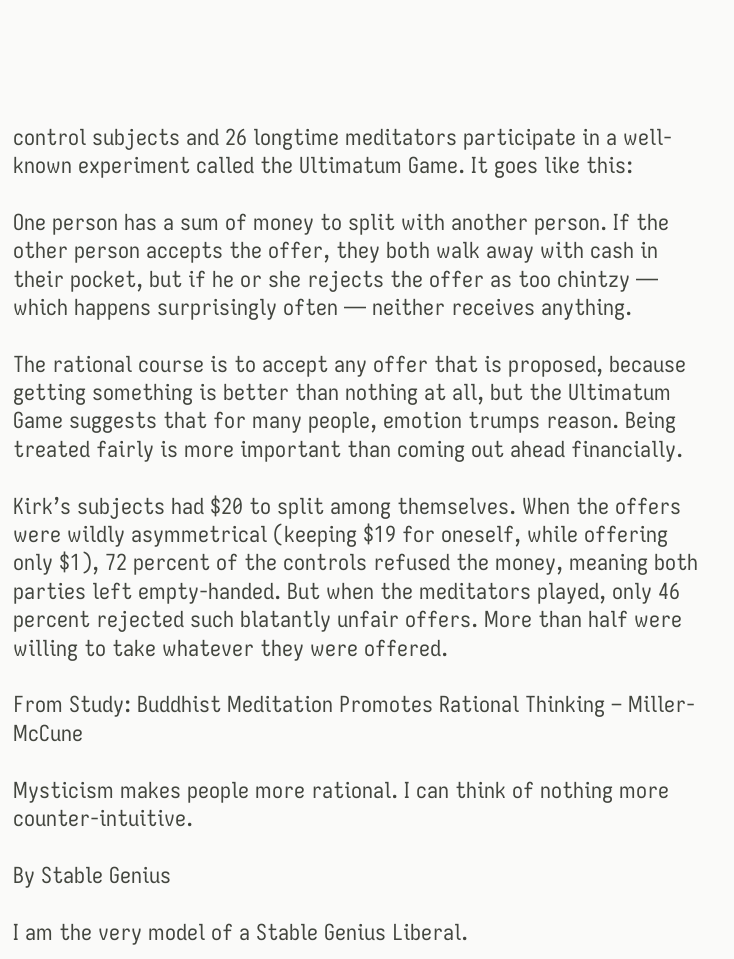control subjects and 26 longtime meditators participate in a well-known experiment called the Ultimatum Game. It goes like this:

One person has a sum of money to split with another person. If the other person accepts the offer, they both walk away with cash in their pocket, but if he or she rejects the offer as too chintzy — which happens surprisingly often — neither receives anything.

The rational course is to accept any offer that is proposed, because getting something is better than nothing at all, but the Ultimatum Game suggests that for many people, emotion trumps reason. Being treated fairly is more important than coming out ahead financially.

Kirk’s subjects had $20 to split among themselves. When the offers were wildly asymmetrical (keeping $19 for oneself, while offering only $1), 72 percent of the controls refused the money, meaning both parties left empty-handed. But when the meditators played, only 46 percent rejected such blatantly unfair offers. More than half were willing to take whatever they were offered.

From Study: Buddhist Meditation Promotes Rational Thinking – Miller-McCune

Mysticism makes people more rational. I can think of nothing more counter-intuitive.

By Stable Genius

I am the very model of a Stable Genius Liberal.